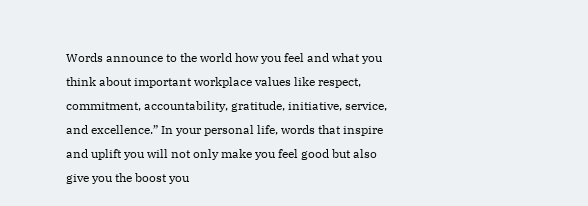Words announce to the world how you feel and what you think about important workplace values like respect, commitment, accountability, gratitude, initiative, service, and excellence.” In your personal life, words that inspire and uplift you will not only make you feel good but also give you the boost you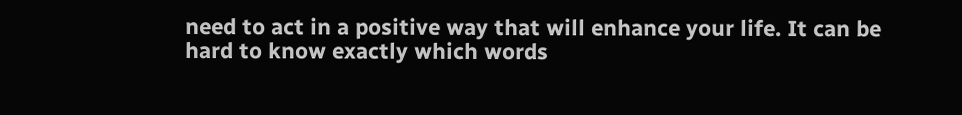need to act in a positive way that will enhance your life. It can be hard to know exactly which words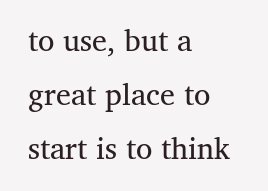to use, but a great place to start is to think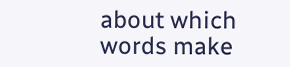about which words make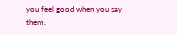you feel good when you say them.